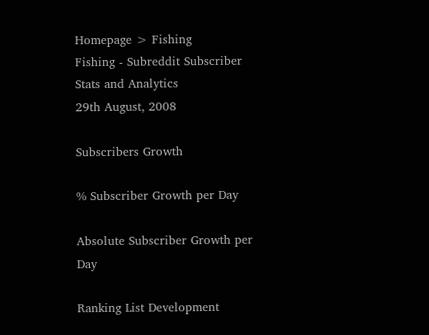Homepage > Fishing
Fishing - Subreddit Subscriber Stats and Analytics
29th August, 2008

Subscribers Growth

% Subscriber Growth per Day

Absolute Subscriber Growth per Day

Ranking List Development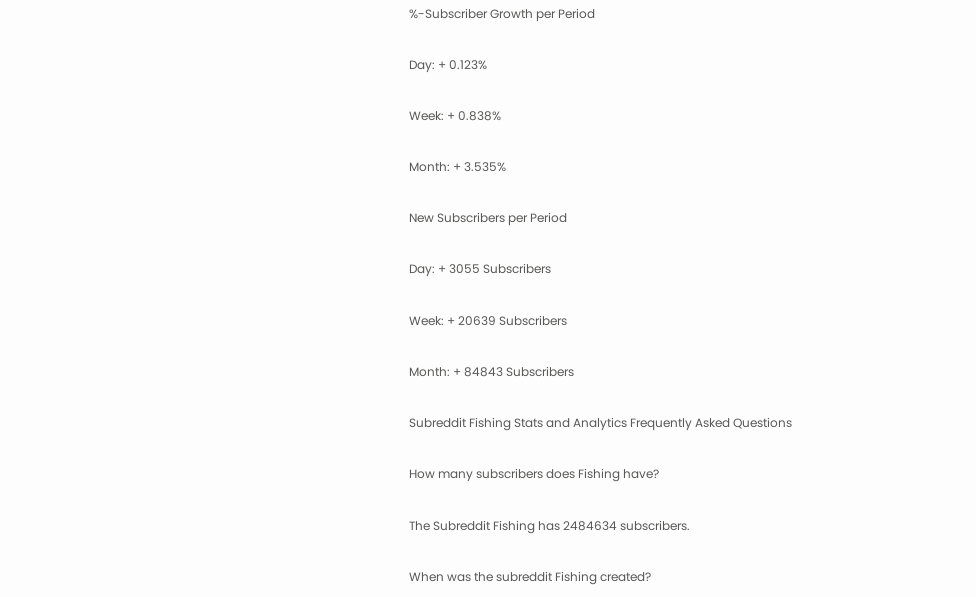%-Subscriber Growth per Period

Day: + 0.123%

Week: + 0.838%

Month: + 3.535%

New Subscribers per Period

Day: + 3055 Subscribers

Week: + 20639 Subscribers

Month: + 84843 Subscribers

Subreddit Fishing Stats and Analytics Frequently Asked Questions

How many subscribers does Fishing have?

The Subreddit Fishing has 2484634 subscribers.

When was the subreddit Fishing created?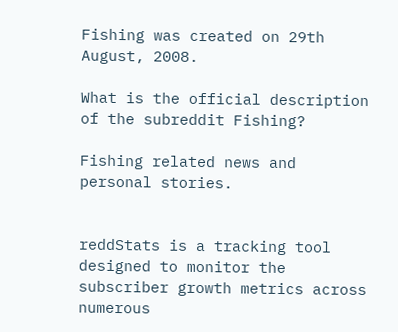Fishing was created on 29th August, 2008.

What is the official description of the subreddit Fishing?

Fishing related news and personal stories.


reddStats is a tracking tool designed to monitor the subscriber growth metrics across numerous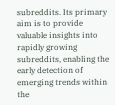subreddits. Its primary aim is to provide valuable insights into rapidly growing subreddits, enabling the early detection of emerging trends within the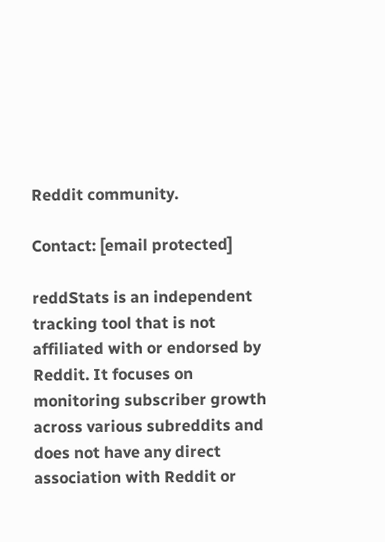Reddit community.

Contact: [email protected]

reddStats is an independent tracking tool that is not affiliated with or endorsed by Reddit. It focuses on monitoring subscriber growth across various subreddits and does not have any direct association with Reddit or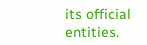its official entities.